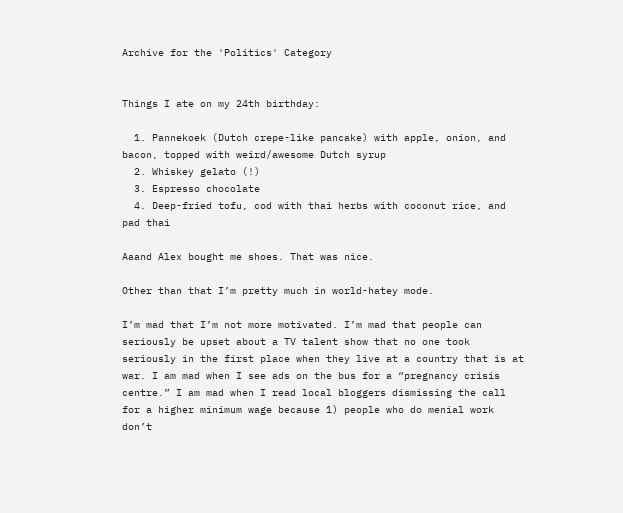Archive for the 'Politics' Category


Things I ate on my 24th birthday:

  1. Pannekoek (Dutch crepe-like pancake) with apple, onion, and bacon, topped with weird/awesome Dutch syrup
  2. Whiskey gelato (!)
  3. Espresso chocolate
  4. Deep-fried tofu, cod with thai herbs with coconut rice, and pad thai

Aaand Alex bought me shoes. That was nice.

Other than that I’m pretty much in world-hatey mode.

I’m mad that I’m not more motivated. I’m mad that people can seriously be upset about a TV talent show that no one took seriously in the first place when they live at a country that is at war. I am mad when I see ads on the bus for a “pregnancy crisis centre.” I am mad when I read local bloggers dismissing the call for a higher minimum wage because 1) people who do menial work don’t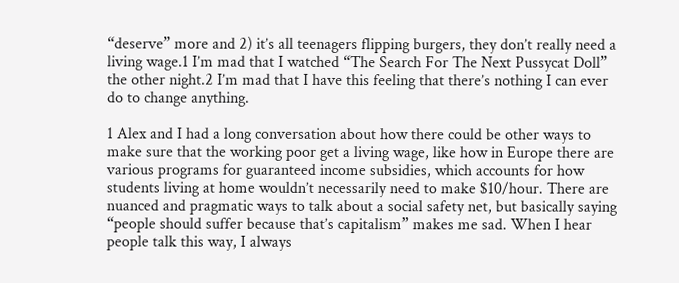“deserve” more and 2) it’s all teenagers flipping burgers, they don’t really need a living wage.1 I’m mad that I watched “The Search For The Next Pussycat Doll” the other night.2 I’m mad that I have this feeling that there’s nothing I can ever do to change anything.

1 Alex and I had a long conversation about how there could be other ways to make sure that the working poor get a living wage, like how in Europe there are various programs for guaranteed income subsidies, which accounts for how students living at home wouldn’t necessarily need to make $10/hour. There are nuanced and pragmatic ways to talk about a social safety net, but basically saying “people should suffer because that’s capitalism” makes me sad. When I hear people talk this way, I always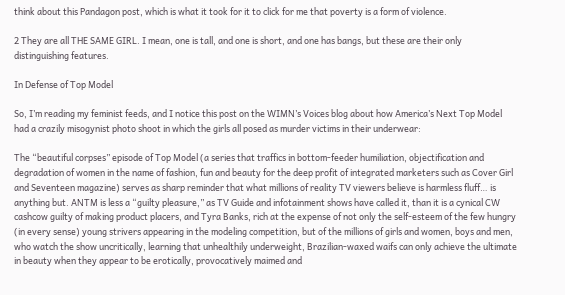think about this Pandagon post, which is what it took for it to click for me that poverty is a form of violence.

2 They are all THE SAME GIRL. I mean, one is tall, and one is short, and one has bangs, but these are their only distinguishing features.

In Defense of Top Model

So, I’m reading my feminist feeds, and I notice this post on the WIMN’s Voices blog about how America’s Next Top Model had a crazily misogynist photo shoot in which the girls all posed as murder victims in their underwear:

The “beautiful corpses” episode of Top Model (a series that traffics in bottom-feeder humiliation, objectification and degradation of women in the name of fashion, fun and beauty for the deep profit of integrated marketers such as Cover Girl and Seventeen magazine) serves as sharp reminder that what millions of reality TV viewers believe is harmless fluff… is anything but. ANTM is less a “guilty pleasure,” as TV Guide and infotainment shows have called it, than it is a cynical CW cashcow guilty of making product placers, and Tyra Banks, rich at the expense of not only the self-esteem of the few hungry (in every sense) young strivers appearing in the modeling competition, but of the millions of girls and women, boys and men, who watch the show uncritically, learning that unhealthily underweight, Brazilian-waxed waifs can only achieve the ultimate in beauty when they appear to be erotically, provocatively maimed and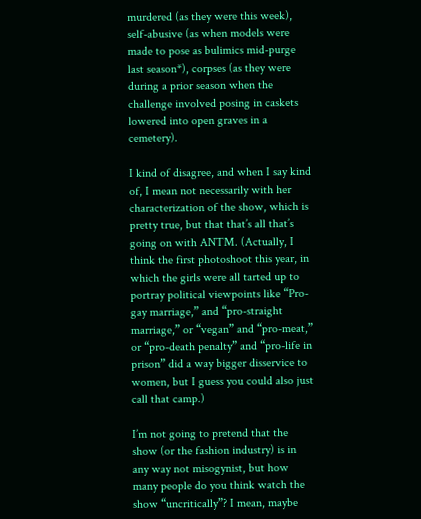murdered (as they were this week), self-abusive (as when models were made to pose as bulimics mid-purge last season*), corpses (as they were during a prior season when the challenge involved posing in caskets lowered into open graves in a cemetery).

I kind of disagree, and when I say kind of, I mean not necessarily with her characterization of the show, which is pretty true, but that that’s all that’s going on with ANTM. (Actually, I think the first photoshoot this year, in which the girls were all tarted up to portray political viewpoints like “Pro-gay marriage,” and “pro-straight marriage,” or “vegan” and “pro-meat,” or “pro-death penalty” and “pro-life in prison” did a way bigger disservice to women, but I guess you could also just call that camp.)

I’m not going to pretend that the show (or the fashion industry) is in any way not misogynist, but how many people do you think watch the show “uncritically”? I mean, maybe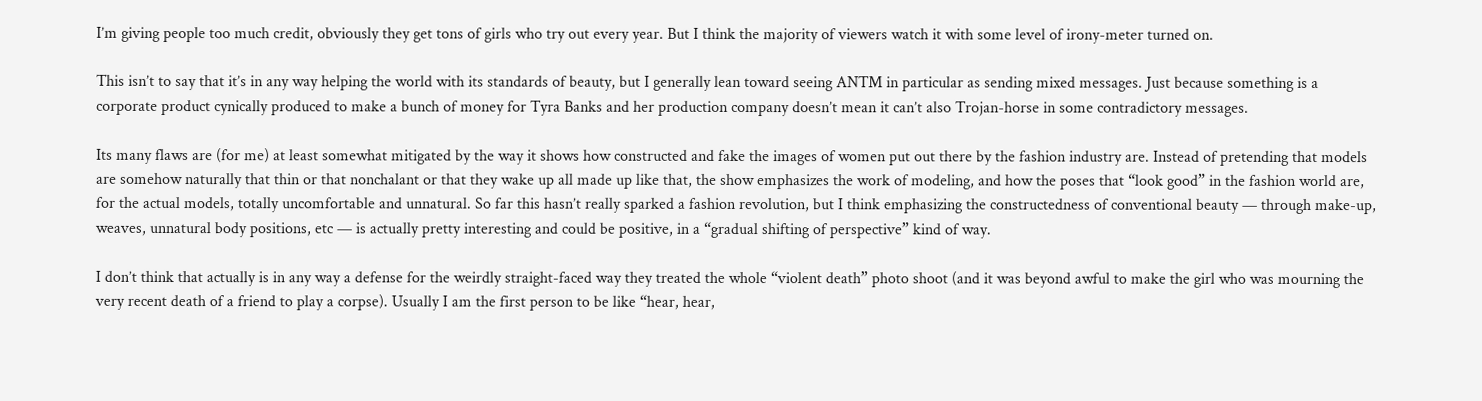I’m giving people too much credit, obviously they get tons of girls who try out every year. But I think the majority of viewers watch it with some level of irony-meter turned on.

This isn’t to say that it’s in any way helping the world with its standards of beauty, but I generally lean toward seeing ANTM in particular as sending mixed messages. Just because something is a corporate product cynically produced to make a bunch of money for Tyra Banks and her production company doesn’t mean it can’t also Trojan-horse in some contradictory messages.

Its many flaws are (for me) at least somewhat mitigated by the way it shows how constructed and fake the images of women put out there by the fashion industry are. Instead of pretending that models are somehow naturally that thin or that nonchalant or that they wake up all made up like that, the show emphasizes the work of modeling, and how the poses that “look good” in the fashion world are, for the actual models, totally uncomfortable and unnatural. So far this hasn’t really sparked a fashion revolution, but I think emphasizing the constructedness of conventional beauty — through make-up, weaves, unnatural body positions, etc — is actually pretty interesting and could be positive, in a “gradual shifting of perspective” kind of way.

I don’t think that actually is in any way a defense for the weirdly straight-faced way they treated the whole “violent death” photo shoot (and it was beyond awful to make the girl who was mourning the very recent death of a friend to play a corpse). Usually I am the first person to be like “hear, hear,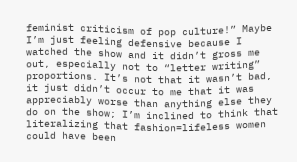feminist criticism of pop culture!” Maybe I’m just feeling defensive because I watched the show and it didn’t gross me out, especially not to “letter writing” proportions. It’s not that it wasn’t bad, it just didn’t occur to me that it was appreciably worse than anything else they do on the show; I’m inclined to think that literalizing that fashion=lifeless women could have been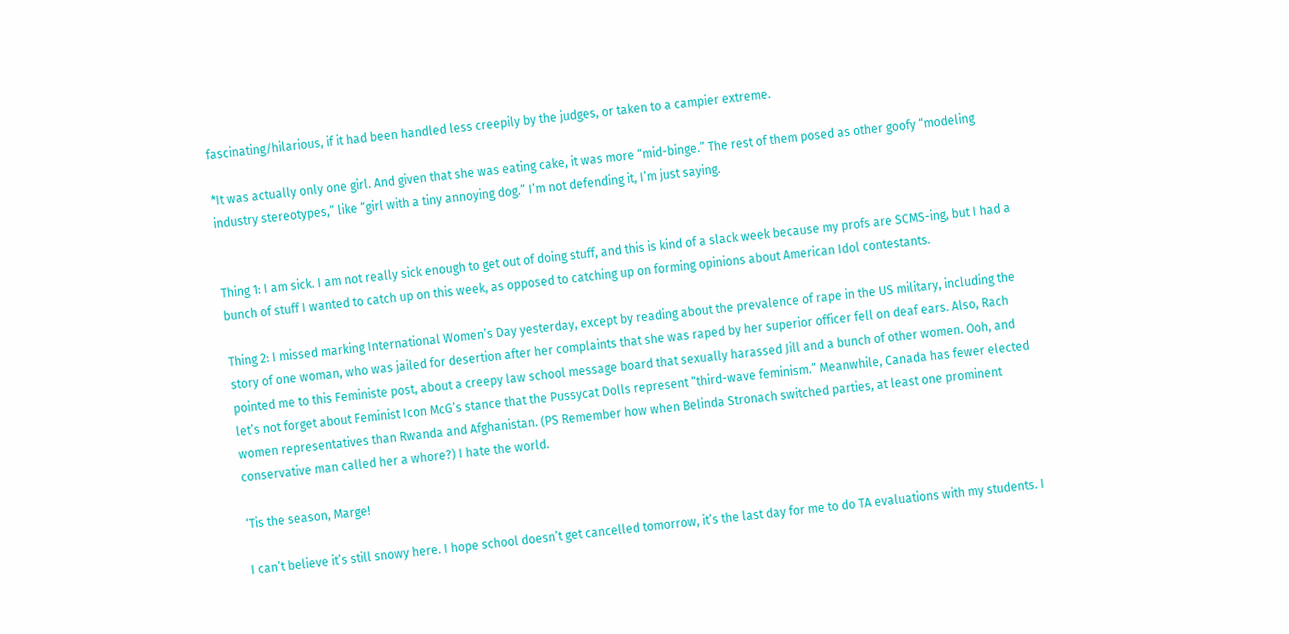fascinating/hilarious, if it had been handled less creepily by the judges, or taken to a campier extreme.

*It was actually only one girl. And given that she was eating cake, it was more “mid-binge.” The rest of them posed as other goofy “modeling industry stereotypes,” like “girl with a tiny annoying dog.” I’m not defending it, I’m just saying.


Thing 1: I am sick. I am not really sick enough to get out of doing stuff, and this is kind of a slack week because my profs are SCMS-ing, but I had a bunch of stuff I wanted to catch up on this week, as opposed to catching up on forming opinions about American Idol contestants.

Thing 2: I missed marking International Women’s Day yesterday, except by reading about the prevalence of rape in the US military, including the story of one woman, who was jailed for desertion after her complaints that she was raped by her superior officer fell on deaf ears. Also, Rach pointed me to this Feministe post, about a creepy law school message board that sexually harassed Jill and a bunch of other women. Ooh, and let’s not forget about Feminist Icon McG’s stance that the Pussycat Dolls represent “third-wave feminism.” Meanwhile, Canada has fewer elected women representatives than Rwanda and Afghanistan. (PS Remember how when Belinda Stronach switched parties, at least one prominent conservative man called her a whore?) I hate the world.

‘Tis the season, Marge!

I can’t believe it’s still snowy here. I hope school doesn’t get cancelled tomorrow, it’s the last day for me to do TA evaluations with my students. I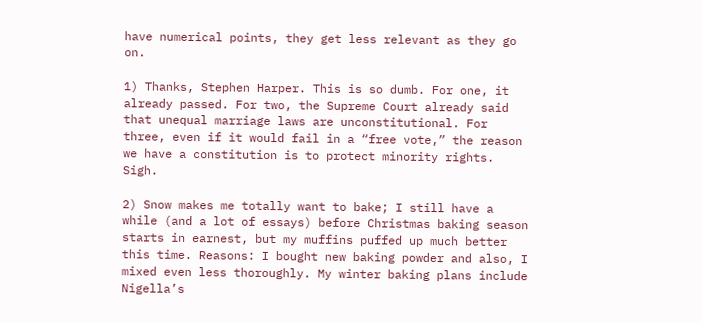have numerical points, they get less relevant as they go on.

1) Thanks, Stephen Harper. This is so dumb. For one, it already passed. For two, the Supreme Court already said that unequal marriage laws are unconstitutional. For three, even if it would fail in a “free vote,” the reason we have a constitution is to protect minority rights. Sigh.

2) Snow makes me totally want to bake; I still have a while (and a lot of essays) before Christmas baking season starts in earnest, but my muffins puffed up much better this time. Reasons: I bought new baking powder and also, I mixed even less thoroughly. My winter baking plans include Nigella’s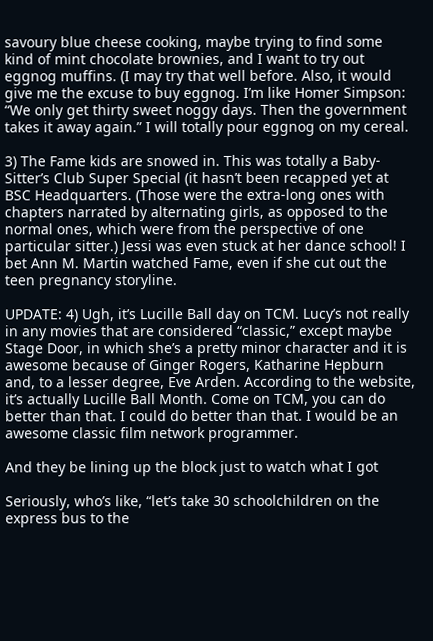savoury blue cheese cooking, maybe trying to find some kind of mint chocolate brownies, and I want to try out eggnog muffins. (I may try that well before. Also, it would give me the excuse to buy eggnog. I’m like Homer Simpson: “We only get thirty sweet noggy days. Then the government takes it away again.” I will totally pour eggnog on my cereal.

3) The Fame kids are snowed in. This was totally a Baby-Sitter’s Club Super Special (it hasn’t been recapped yet at BSC Headquarters. (Those were the extra-long ones with chapters narrated by alternating girls, as opposed to the normal ones, which were from the perspective of one particular sitter.) Jessi was even stuck at her dance school! I bet Ann M. Martin watched Fame, even if she cut out the teen pregnancy storyline.

UPDATE: 4) Ugh, it’s Lucille Ball day on TCM. Lucy’s not really in any movies that are considered “classic,” except maybe Stage Door, in which she’s a pretty minor character and it is awesome because of Ginger Rogers, Katharine Hepburn and, to a lesser degree, Eve Arden. According to the website, it’s actually Lucille Ball Month. Come on TCM, you can do better than that. I could do better than that. I would be an awesome classic film network programmer.

And they be lining up the block just to watch what I got

Seriously, who’s like, “let’s take 30 schoolchildren on the express bus to the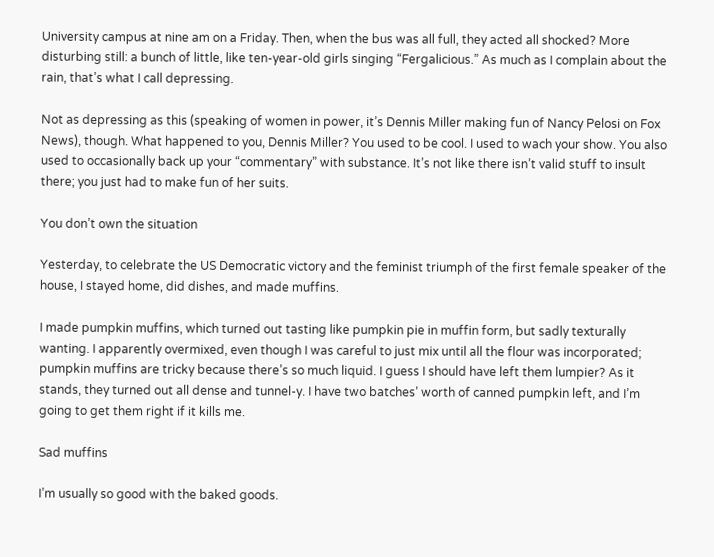University campus at nine am on a Friday. Then, when the bus was all full, they acted all shocked? More disturbing still: a bunch of little, like ten-year-old girls singing “Fergalicious.” As much as I complain about the rain, that’s what I call depressing.

Not as depressing as this (speaking of women in power, it’s Dennis Miller making fun of Nancy Pelosi on Fox News), though. What happened to you, Dennis Miller? You used to be cool. I used to wach your show. You also used to occasionally back up your “commentary” with substance. It’s not like there isn’t valid stuff to insult there; you just had to make fun of her suits.

You don’t own the situation

Yesterday, to celebrate the US Democratic victory and the feminist triumph of the first female speaker of the house, I stayed home, did dishes, and made muffins.

I made pumpkin muffins, which turned out tasting like pumpkin pie in muffin form, but sadly texturally wanting. I apparently overmixed, even though I was careful to just mix until all the flour was incorporated; pumpkin muffins are tricky because there’s so much liquid. I guess I should have left them lumpier? As it stands, they turned out all dense and tunnel-y. I have two batches’ worth of canned pumpkin left, and I’m going to get them right if it kills me.

Sad muffins

I’m usually so good with the baked goods.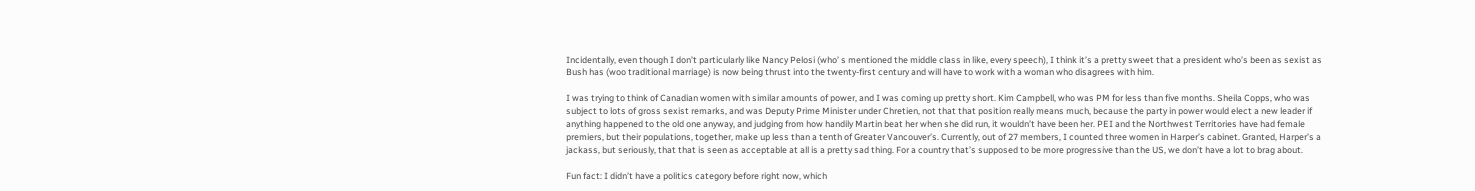Incidentally, even though I don’t particularly like Nancy Pelosi (who’ s mentioned the middle class in like, every speech), I think it’s a pretty sweet that a president who’s been as sexist as Bush has (woo traditional marriage) is now being thrust into the twenty-first century and will have to work with a woman who disagrees with him.

I was trying to think of Canadian women with similar amounts of power, and I was coming up pretty short. Kim Campbell, who was PM for less than five months. Sheila Copps, who was subject to lots of gross sexist remarks, and was Deputy Prime Minister under Chretien, not that that position really means much, because the party in power would elect a new leader if anything happened to the old one anyway, and judging from how handily Martin beat her when she did run, it wouldn’t have been her. PEI and the Northwest Territories have had female premiers, but their populations, together, make up less than a tenth of Greater Vancouver’s. Currently, out of 27 members, I counted three women in Harper’s cabinet. Granted, Harper’s a jackass, but seriously, that that is seen as acceptable at all is a pretty sad thing. For a country that’s supposed to be more progressive than the US, we don’t have a lot to brag about.

Fun fact: I didn’t have a politics category before right now, which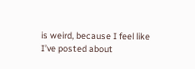is weird, because I feel like I’ve posted about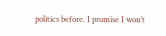politics before. I promise I won’t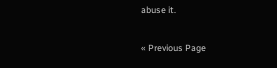abuse it.

« Previous Page